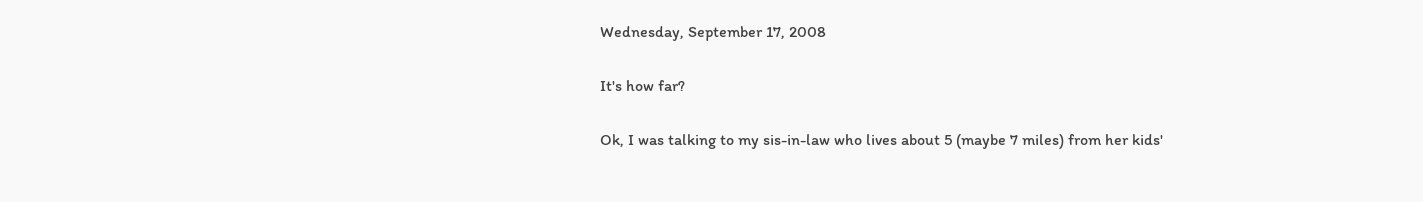Wednesday, September 17, 2008

It's how far?

Ok, I was talking to my sis-in-law who lives about 5 (maybe 7 miles) from her kids'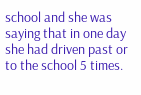school and she was saying that in one day she had driven past or to the school 5 times.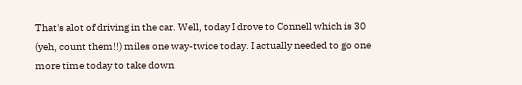That's alot of driving in the car. Well, today I drove to Connell which is 30 (yeh, count them!!) miles one way-twice today. I actually needed to go one more time today to take down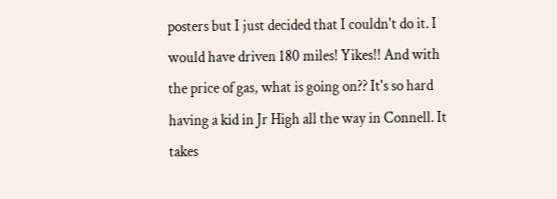posters but I just decided that I couldn't do it. I would have driven 180 miles! Yikes!! And with the price of gas, what is going on?? It's so hard having a kid in Jr High all the way in Connell. It takes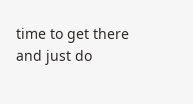time to get there and just do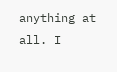anything at all. I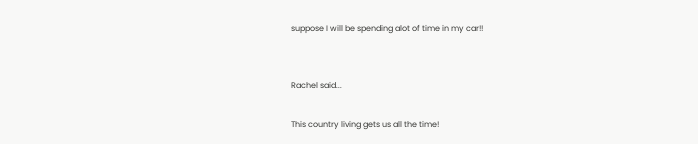suppose I will be spending alot of time in my car!!


Rachel said...

This country living gets us all the time!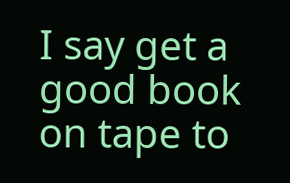I say get a good book on tape to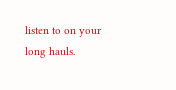listen to on your long hauls.